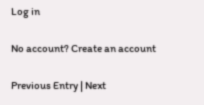Log in

No account? Create an account

Previous Entry | Next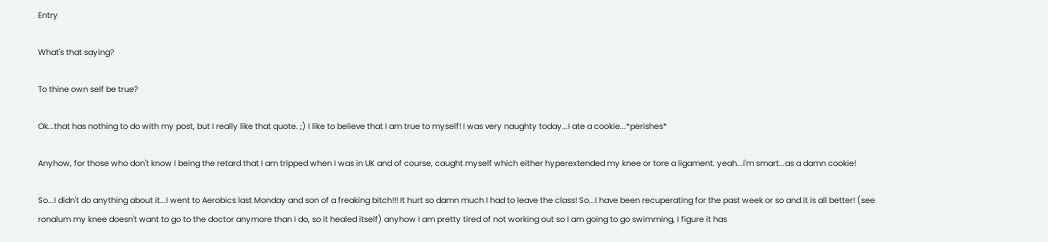Entry

What's that saying?

To thine own self be true?

Ok...that has nothing to do with my post, but I really like that quote. ;) I like to believe that I am true to myself! I was very naughty today...I ate a cookie...*perishes*

Anyhow, for those who don't know I being the retard that I am tripped when I was in UK and of course, caught myself which either hyperextended my knee or tore a ligament. yeah...I'm smart...as a damn cookie!

So...I didn't do anything about it...I went to Aerobics last Monday and son of a freaking bitch!!! It hurt so damn much I had to leave the class! So...I have been recuperating for the past week or so and it is all better! (see ronalum my knee doesn't want to go to the doctor anymore than I do, so it healed itself) anyhow I am pretty tired of not working out so I am going to go swimming, I figure it has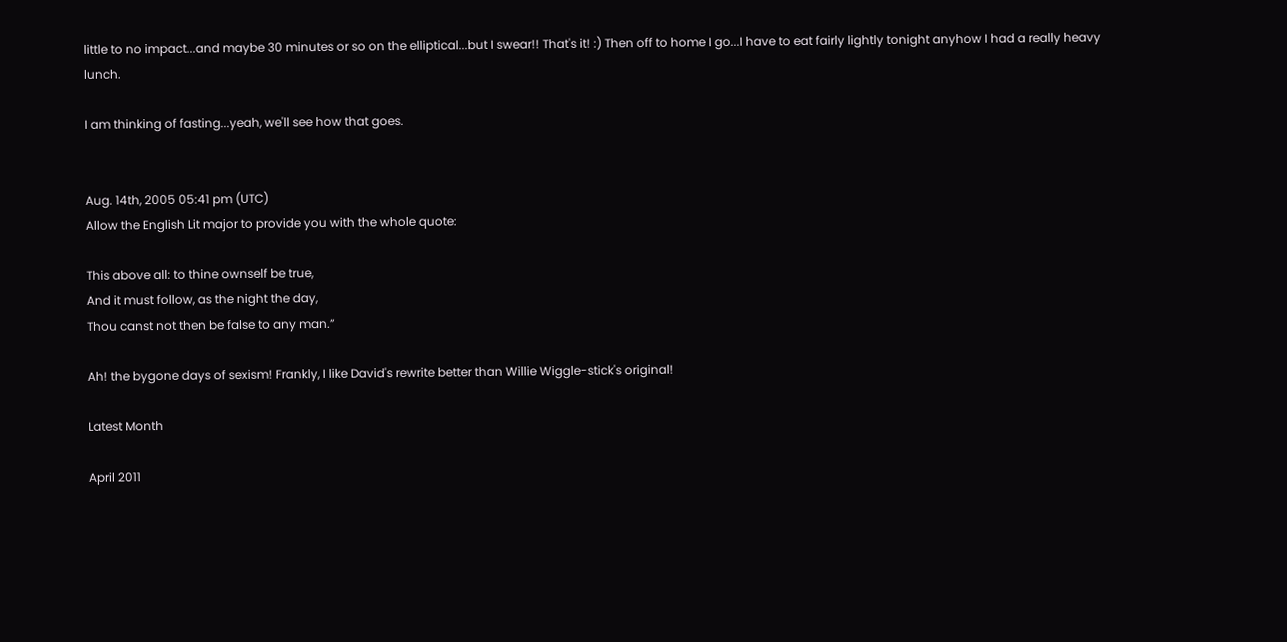little to no impact...and maybe 30 minutes or so on the elliptical...but I swear!! That's it! :) Then off to home I go...I have to eat fairly lightly tonight anyhow I had a really heavy lunch.

I am thinking of fasting...yeah, we'll see how that goes.


Aug. 14th, 2005 05:41 pm (UTC)
Allow the English Lit major to provide you with the whole quote:

This above all: to thine ownself be true,
And it must follow, as the night the day,
Thou canst not then be false to any man.”

Ah! the bygone days of sexism! Frankly, I like David's rewrite better than Willie Wiggle-stick's original!

Latest Month

April 2011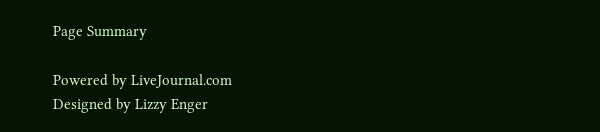Page Summary

Powered by LiveJournal.com
Designed by Lizzy Enger